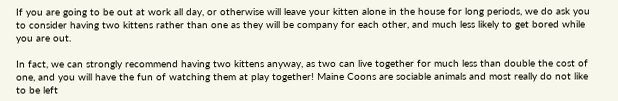If you are going to be out at work all day, or otherwise will leave your kitten alone in the house for long periods, we do ask you to consider having two kittens rather than one as they will be company for each other, and much less likely to get bored while you are out.

In fact, we can strongly recommend having two kittens anyway, as two can live together for much less than double the cost of one, and you will have the fun of watching them at play together! Maine Coons are sociable animals and most really do not like to be left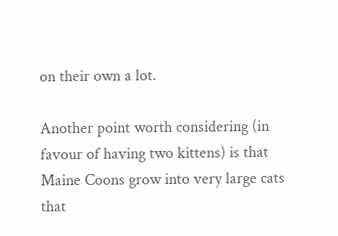on their own a lot.

Another point worth considering (in favour of having two kittens) is that Maine Coons grow into very large cats that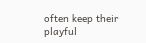often keep their playful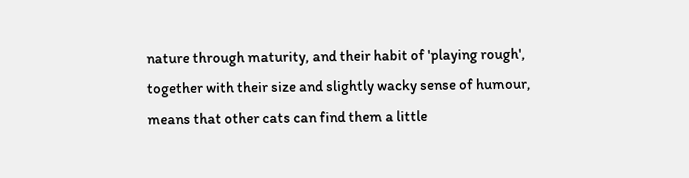nature through maturity, and their habit of 'playing rough', together with their size and slightly wacky sense of humour, means that other cats can find them a little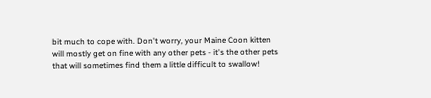bit much to cope with. Don't worry, your Maine Coon kitten will mostly get on fine with any other pets - it's the other pets that will sometimes find them a little difficult to swallow!